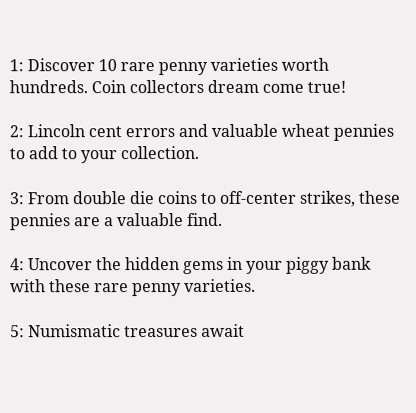1: Discover 10 rare penny varieties worth hundreds. Coin collectors dream come true!

2: Lincoln cent errors and valuable wheat pennies to add to your collection.

3: From double die coins to off-center strikes, these pennies are a valuable find.

4: Uncover the hidden gems in your piggy bank with these rare penny varieties.

5: Numismatic treasures await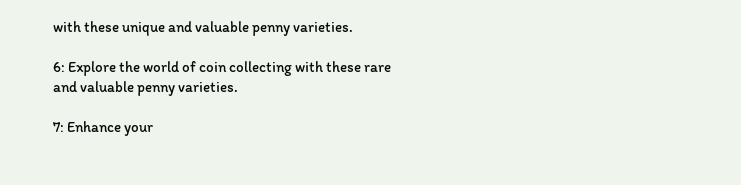with these unique and valuable penny varieties.

6: Explore the world of coin collecting with these rare and valuable penny varieties.

7: Enhance your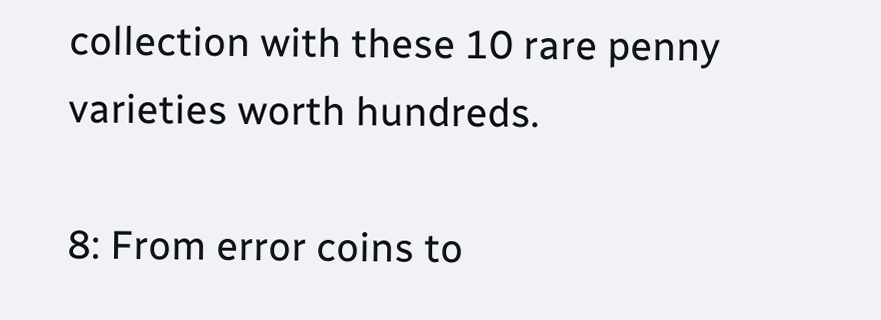collection with these 10 rare penny varieties worth hundreds.

8: From error coins to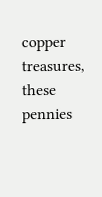copper treasures, these pennies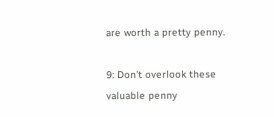are worth a pretty penny.

9: Don't overlook these valuable penny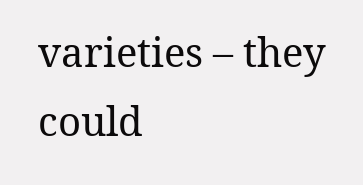varieties – they could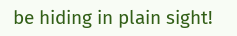be hiding in plain sight!